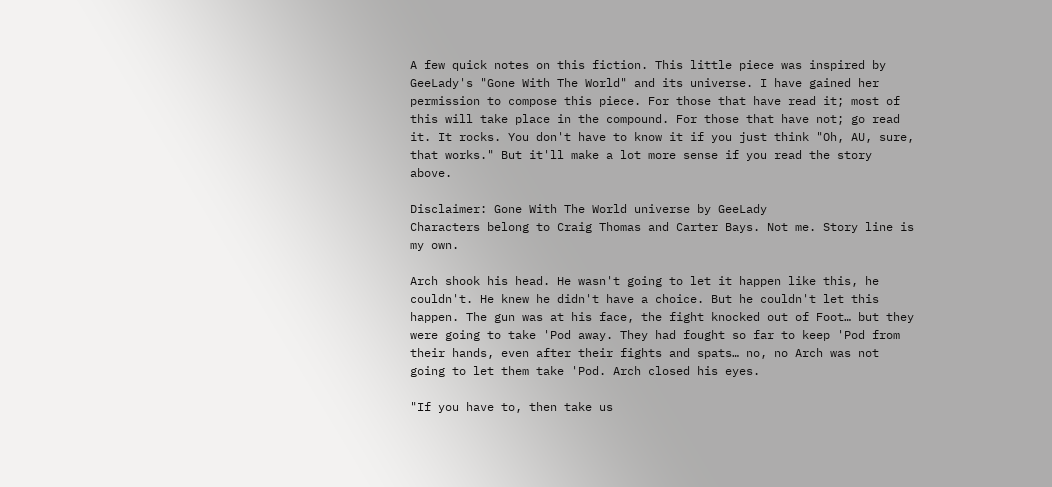A few quick notes on this fiction. This little piece was inspired by GeeLady's "Gone With The World" and its universe. I have gained her permission to compose this piece. For those that have read it; most of this will take place in the compound. For those that have not; go read it. It rocks. You don't have to know it if you just think "Oh, AU, sure, that works." But it'll make a lot more sense if you read the story above.

Disclaimer: Gone With The World universe by GeeLady
Characters belong to Craig Thomas and Carter Bays. Not me. Story line is my own.

Arch shook his head. He wasn't going to let it happen like this, he couldn't. He knew he didn't have a choice. But he couldn't let this happen. The gun was at his face, the fight knocked out of Foot… but they were going to take 'Pod away. They had fought so far to keep 'Pod from their hands, even after their fights and spats… no, no Arch was not going to let them take 'Pod. Arch closed his eyes.

"If you have to, then take us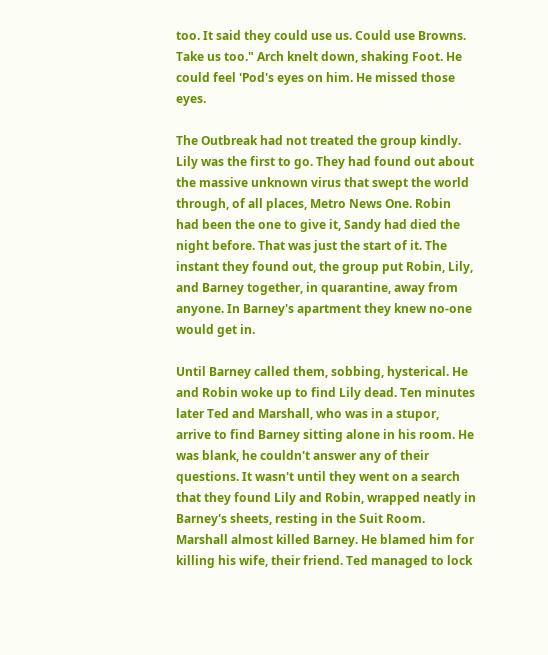too. It said they could use us. Could use Browns. Take us too." Arch knelt down, shaking Foot. He could feel 'Pod's eyes on him. He missed those eyes.

The Outbreak had not treated the group kindly. Lily was the first to go. They had found out about the massive unknown virus that swept the world through, of all places, Metro News One. Robin had been the one to give it, Sandy had died the night before. That was just the start of it. The instant they found out, the group put Robin, Lily, and Barney together, in quarantine, away from anyone. In Barney's apartment they knew no-one would get in.

Until Barney called them, sobbing, hysterical. He and Robin woke up to find Lily dead. Ten minutes later Ted and Marshall, who was in a stupor, arrive to find Barney sitting alone in his room. He was blank, he couldn't answer any of their questions. It wasn't until they went on a search that they found Lily and Robin, wrapped neatly in Barney's sheets, resting in the Suit Room. Marshall almost killed Barney. He blamed him for killing his wife, their friend. Ted managed to lock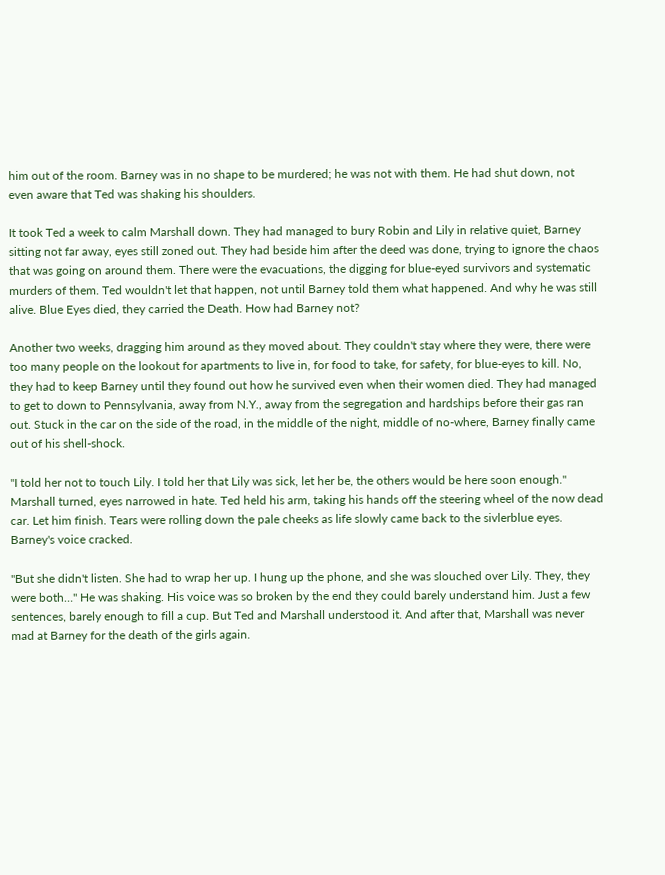him out of the room. Barney was in no shape to be murdered; he was not with them. He had shut down, not even aware that Ted was shaking his shoulders.

It took Ted a week to calm Marshall down. They had managed to bury Robin and Lily in relative quiet, Barney sitting not far away, eyes still zoned out. They had beside him after the deed was done, trying to ignore the chaos that was going on around them. There were the evacuations, the digging for blue-eyed survivors and systematic murders of them. Ted wouldn't let that happen, not until Barney told them what happened. And why he was still alive. Blue Eyes died, they carried the Death. How had Barney not?

Another two weeks, dragging him around as they moved about. They couldn't stay where they were, there were too many people on the lookout for apartments to live in, for food to take, for safety, for blue-eyes to kill. No, they had to keep Barney until they found out how he survived even when their women died. They had managed to get to down to Pennsylvania, away from N.Y., away from the segregation and hardships before their gas ran out. Stuck in the car on the side of the road, in the middle of the night, middle of no-where, Barney finally came out of his shell-shock.

"I told her not to touch Lily. I told her that Lily was sick, let her be, the others would be here soon enough." Marshall turned, eyes narrowed in hate. Ted held his arm, taking his hands off the steering wheel of the now dead car. Let him finish. Tears were rolling down the pale cheeks as life slowly came back to the sivlerblue eyes. Barney's voice cracked.

"But she didn't listen. She had to wrap her up. I hung up the phone, and she was slouched over Lily. They, they were both…" He was shaking. His voice was so broken by the end they could barely understand him. Just a few sentences, barely enough to fill a cup. But Ted and Marshall understood it. And after that, Marshall was never mad at Barney for the death of the girls again.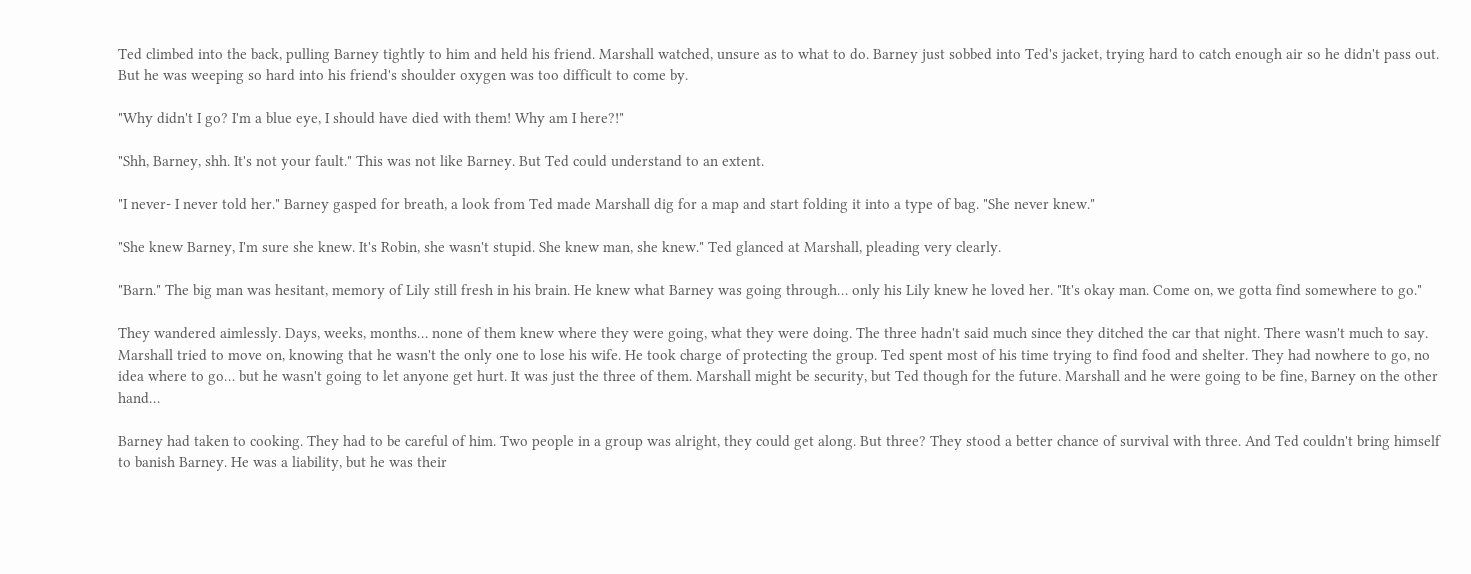Ted climbed into the back, pulling Barney tightly to him and held his friend. Marshall watched, unsure as to what to do. Barney just sobbed into Ted's jacket, trying hard to catch enough air so he didn't pass out. But he was weeping so hard into his friend's shoulder oxygen was too difficult to come by.

"Why didn't I go? I'm a blue eye, I should have died with them! Why am I here?!"

"Shh, Barney, shh. It's not your fault." This was not like Barney. But Ted could understand to an extent.

"I never- I never told her." Barney gasped for breath, a look from Ted made Marshall dig for a map and start folding it into a type of bag. "She never knew."

"She knew Barney, I'm sure she knew. It's Robin, she wasn't stupid. She knew man, she knew." Ted glanced at Marshall, pleading very clearly.

"Barn." The big man was hesitant, memory of Lily still fresh in his brain. He knew what Barney was going through… only his Lily knew he loved her. "It's okay man. Come on, we gotta find somewhere to go."

They wandered aimlessly. Days, weeks, months… none of them knew where they were going, what they were doing. The three hadn't said much since they ditched the car that night. There wasn't much to say. Marshall tried to move on, knowing that he wasn't the only one to lose his wife. He took charge of protecting the group. Ted spent most of his time trying to find food and shelter. They had nowhere to go, no idea where to go… but he wasn't going to let anyone get hurt. It was just the three of them. Marshall might be security, but Ted though for the future. Marshall and he were going to be fine, Barney on the other hand…

Barney had taken to cooking. They had to be careful of him. Two people in a group was alright, they could get along. But three? They stood a better chance of survival with three. And Ted couldn't bring himself to banish Barney. He was a liability, but he was their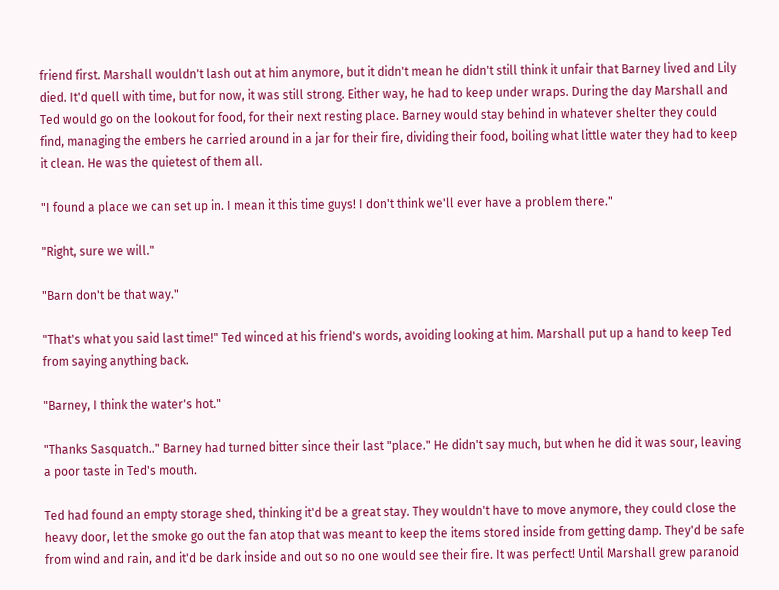friend first. Marshall wouldn't lash out at him anymore, but it didn't mean he didn't still think it unfair that Barney lived and Lily died. It'd quell with time, but for now, it was still strong. Either way, he had to keep under wraps. During the day Marshall and Ted would go on the lookout for food, for their next resting place. Barney would stay behind in whatever shelter they could find, managing the embers he carried around in a jar for their fire, dividing their food, boiling what little water they had to keep it clean. He was the quietest of them all.

"I found a place we can set up in. I mean it this time guys! I don't think we'll ever have a problem there."

"Right, sure we will."

"Barn don't be that way."

"That's what you said last time!" Ted winced at his friend's words, avoiding looking at him. Marshall put up a hand to keep Ted from saying anything back.

"Barney, I think the water's hot."

"Thanks Sasquatch.." Barney had turned bitter since their last "place." He didn't say much, but when he did it was sour, leaving a poor taste in Ted's mouth.

Ted had found an empty storage shed, thinking it'd be a great stay. They wouldn't have to move anymore, they could close the heavy door, let the smoke go out the fan atop that was meant to keep the items stored inside from getting damp. They'd be safe from wind and rain, and it'd be dark inside and out so no one would see their fire. It was perfect! Until Marshall grew paranoid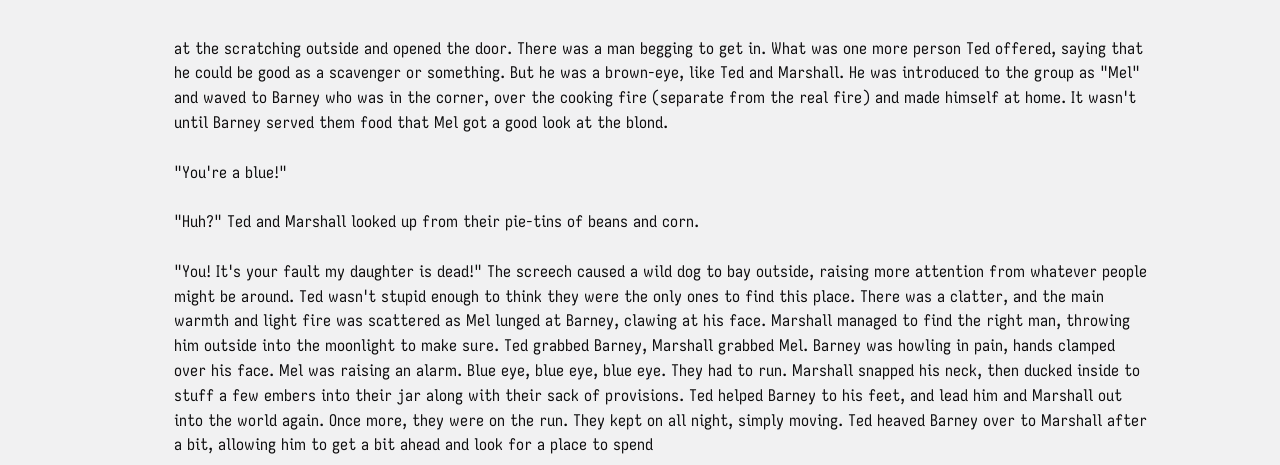at the scratching outside and opened the door. There was a man begging to get in. What was one more person Ted offered, saying that he could be good as a scavenger or something. But he was a brown-eye, like Ted and Marshall. He was introduced to the group as "Mel" and waved to Barney who was in the corner, over the cooking fire (separate from the real fire) and made himself at home. It wasn't until Barney served them food that Mel got a good look at the blond.

"You're a blue!"

"Huh?" Ted and Marshall looked up from their pie-tins of beans and corn.

"You! It's your fault my daughter is dead!" The screech caused a wild dog to bay outside, raising more attention from whatever people might be around. Ted wasn't stupid enough to think they were the only ones to find this place. There was a clatter, and the main warmth and light fire was scattered as Mel lunged at Barney, clawing at his face. Marshall managed to find the right man, throwing him outside into the moonlight to make sure. Ted grabbed Barney, Marshall grabbed Mel. Barney was howling in pain, hands clamped over his face. Mel was raising an alarm. Blue eye, blue eye, blue eye. They had to run. Marshall snapped his neck, then ducked inside to stuff a few embers into their jar along with their sack of provisions. Ted helped Barney to his feet, and lead him and Marshall out into the world again. Once more, they were on the run. They kept on all night, simply moving. Ted heaved Barney over to Marshall after a bit, allowing him to get a bit ahead and look for a place to spend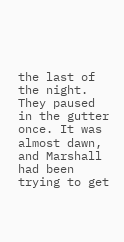the last of the night. They paused in the gutter once. It was almost dawn, and Marshall had been trying to get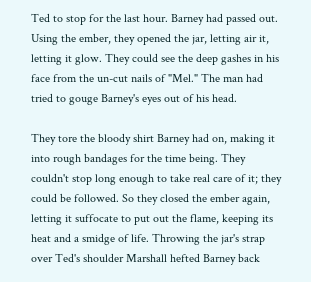Ted to stop for the last hour. Barney had passed out. Using the ember, they opened the jar, letting air it, letting it glow. They could see the deep gashes in his face from the un-cut nails of "Mel." The man had tried to gouge Barney's eyes out of his head.

They tore the bloody shirt Barney had on, making it into rough bandages for the time being. They couldn't stop long enough to take real care of it; they could be followed. So they closed the ember again, letting it suffocate to put out the flame, keeping its heat and a smidge of life. Throwing the jar's strap over Ted's shoulder Marshall hefted Barney back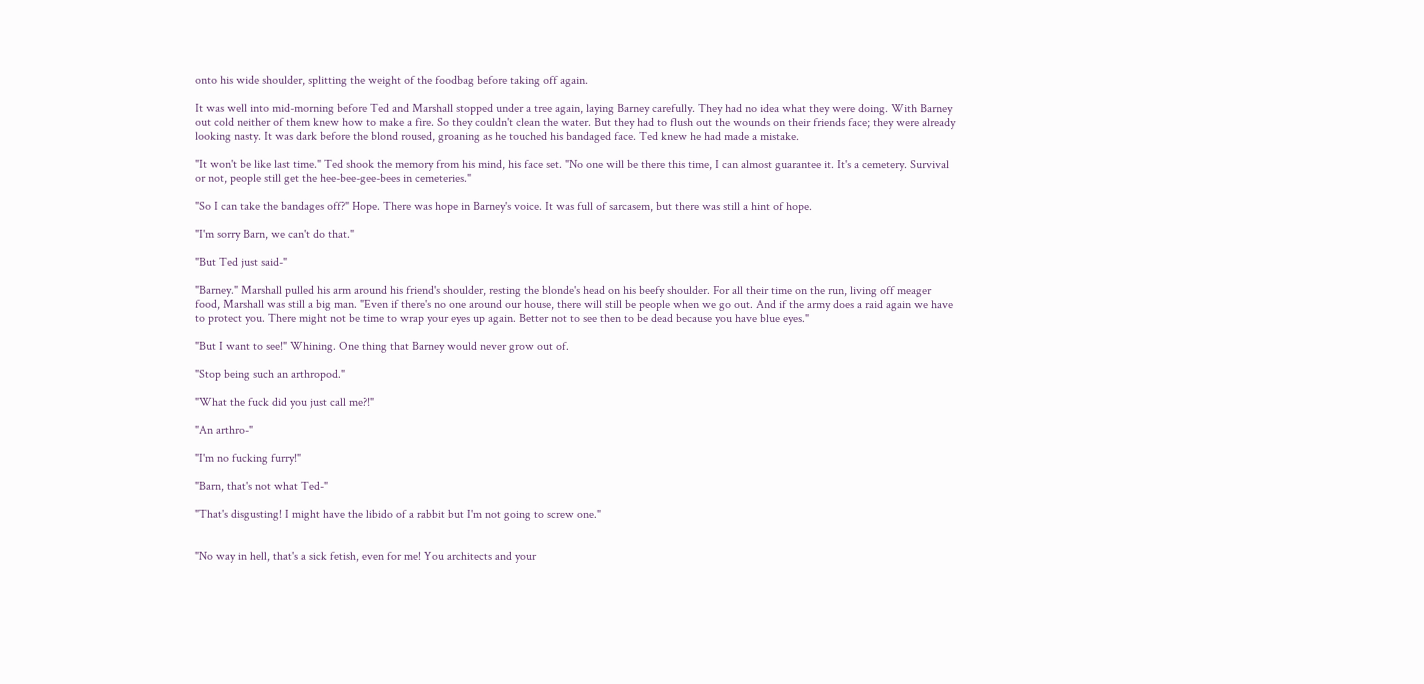onto his wide shoulder, splitting the weight of the foodbag before taking off again.

It was well into mid-morning before Ted and Marshall stopped under a tree again, laying Barney carefully. They had no idea what they were doing. With Barney out cold neither of them knew how to make a fire. So they couldn't clean the water. But they had to flush out the wounds on their friends face; they were already looking nasty. It was dark before the blond roused, groaning as he touched his bandaged face. Ted knew he had made a mistake.

"It won't be like last time." Ted shook the memory from his mind, his face set. "No one will be there this time, I can almost guarantee it. It's a cemetery. Survival or not, people still get the hee-bee-gee-bees in cemeteries."

"So I can take the bandages off?" Hope. There was hope in Barney's voice. It was full of sarcasem, but there was still a hint of hope.

"I'm sorry Barn, we can't do that."

"But Ted just said-"

"Barney." Marshall pulled his arm around his friend's shoulder, resting the blonde's head on his beefy shoulder. For all their time on the run, living off meager food, Marshall was still a big man. "Even if there's no one around our house, there will still be people when we go out. And if the army does a raid again we have to protect you. There might not be time to wrap your eyes up again. Better not to see then to be dead because you have blue eyes."

"But I want to see!" Whining. One thing that Barney would never grow out of.

"Stop being such an arthropod."

"What the fuck did you just call me?!"

"An arthro-"

"I'm no fucking furry!"

"Barn, that's not what Ted-"

"That's disgusting! I might have the libido of a rabbit but I'm not going to screw one."


"No way in hell, that's a sick fetish, even for me! You architects and your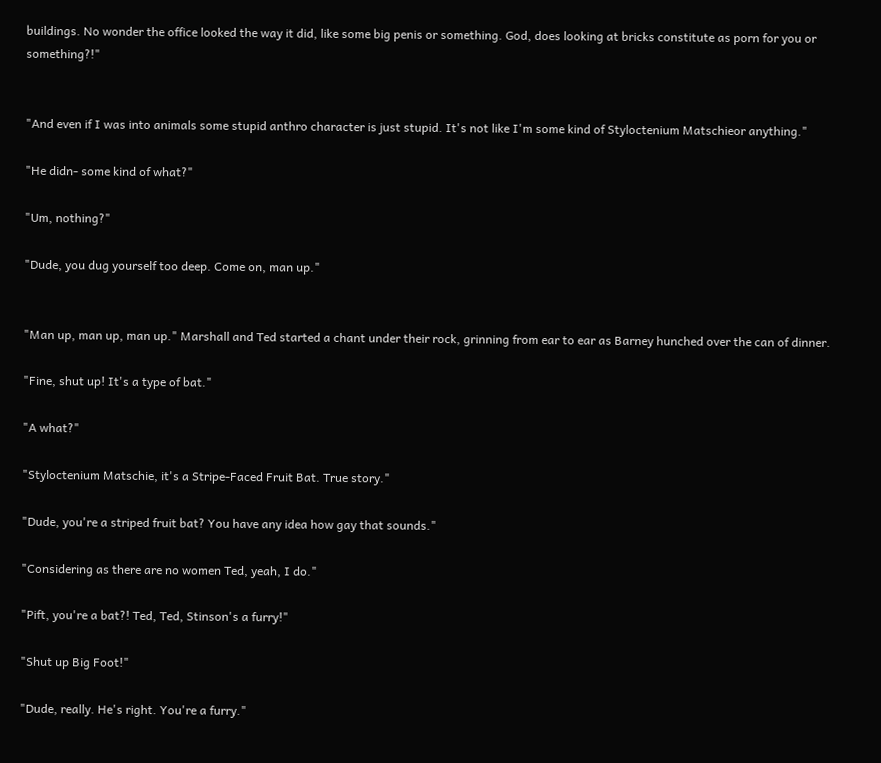buildings. No wonder the office looked the way it did, like some big penis or something. God, does looking at bricks constitute as porn for you or something?!"


"And even if I was into animals some stupid anthro character is just stupid. It's not like I'm some kind of Styloctenium Matschieor anything."

"He didn- some kind of what?"

"Um, nothing?"

"Dude, you dug yourself too deep. Come on, man up."


"Man up, man up, man up." Marshall and Ted started a chant under their rock, grinning from ear to ear as Barney hunched over the can of dinner.

"Fine, shut up! It's a type of bat."

"A what?"

"Styloctenium Matschie, it's a Stripe-Faced Fruit Bat. True story."

"Dude, you're a striped fruit bat? You have any idea how gay that sounds."

"Considering as there are no women Ted, yeah, I do."

"Pift, you're a bat?! Ted, Ted, Stinson's a furry!"

"Shut up Big Foot!"

"Dude, really. He's right. You're a furry."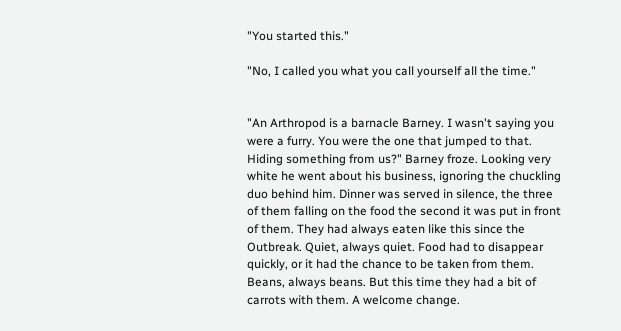"You started this."

"No, I called you what you call yourself all the time."


"An Arthropod is a barnacle Barney. I wasn't saying you were a furry. You were the one that jumped to that. Hiding something from us?" Barney froze. Looking very white he went about his business, ignoring the chuckling duo behind him. Dinner was served in silence, the three of them falling on the food the second it was put in front of them. They had always eaten like this since the Outbreak. Quiet, always quiet. Food had to disappear quickly, or it had the chance to be taken from them. Beans, always beans. But this time they had a bit of carrots with them. A welcome change.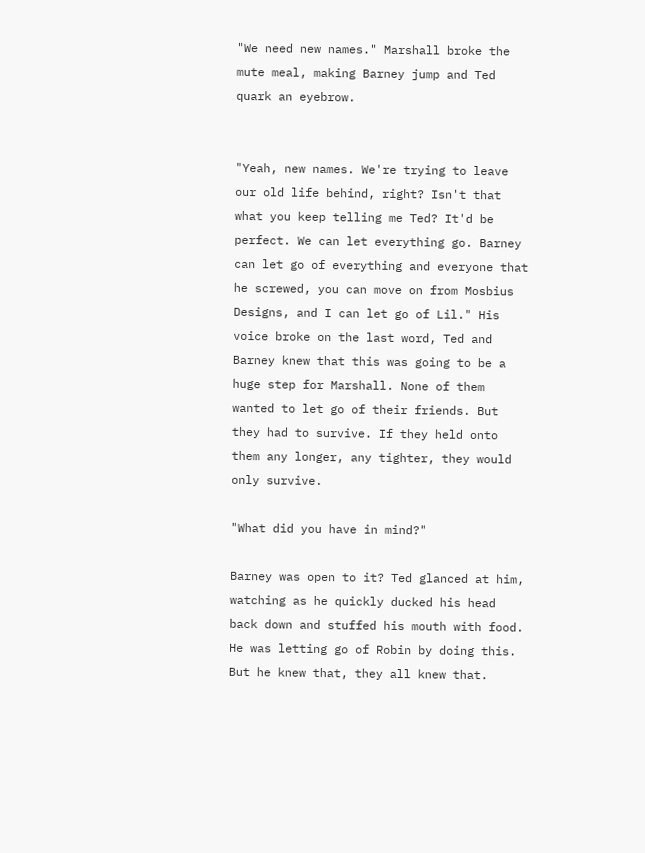"We need new names." Marshall broke the mute meal, making Barney jump and Ted quark an eyebrow.


"Yeah, new names. We're trying to leave our old life behind, right? Isn't that what you keep telling me Ted? It'd be perfect. We can let everything go. Barney can let go of everything and everyone that he screwed, you can move on from Mosbius Designs, and I can let go of Lil." His voice broke on the last word, Ted and Barney knew that this was going to be a huge step for Marshall. None of them wanted to let go of their friends. But they had to survive. If they held onto them any longer, any tighter, they would only survive.

"What did you have in mind?"

Barney was open to it? Ted glanced at him, watching as he quickly ducked his head back down and stuffed his mouth with food. He was letting go of Robin by doing this. But he knew that, they all knew that.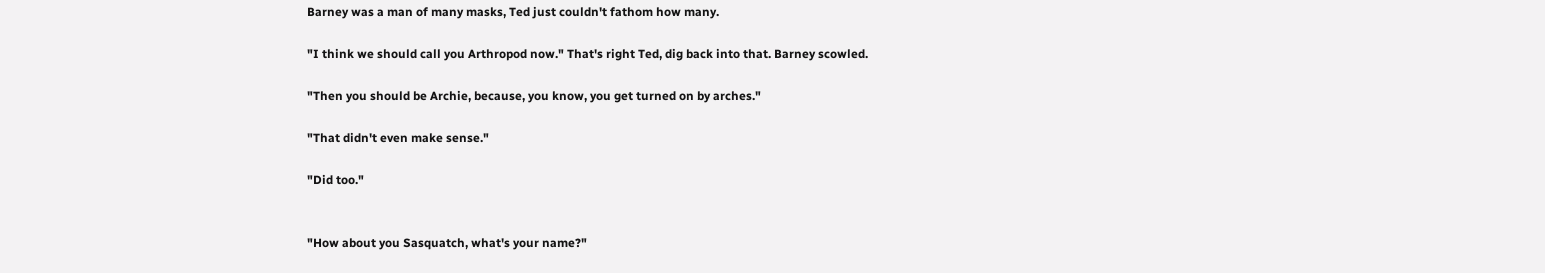Barney was a man of many masks, Ted just couldn't fathom how many.

"I think we should call you Arthropod now." That's right Ted, dig back into that. Barney scowled.

"Then you should be Archie, because, you know, you get turned on by arches."

"That didn't even make sense."

"Did too."


"How about you Sasquatch, what's your name?"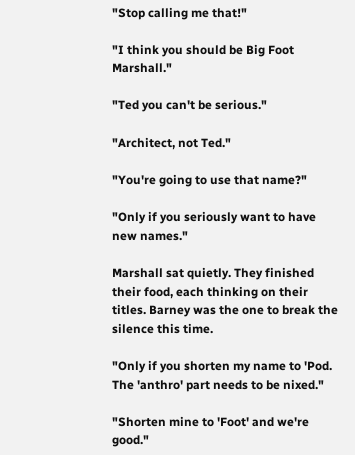"Stop calling me that!"

"I think you should be Big Foot Marshall."

"Ted you can't be serious."

"Architect, not Ted."

"You're going to use that name?"

"Only if you seriously want to have new names."

Marshall sat quietly. They finished their food, each thinking on their titles. Barney was the one to break the silence this time.

"Only if you shorten my name to 'Pod. The 'anthro' part needs to be nixed."

"Shorten mine to 'Foot' and we're good."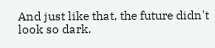And just like that, the future didn't look so dark.